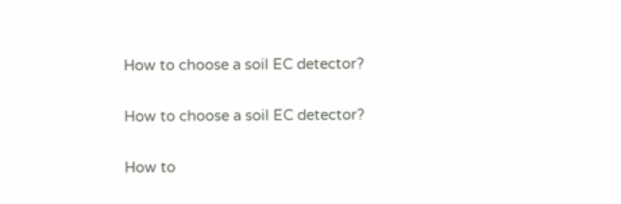How to choose a soil EC detector?

How to choose a soil EC detector?

How to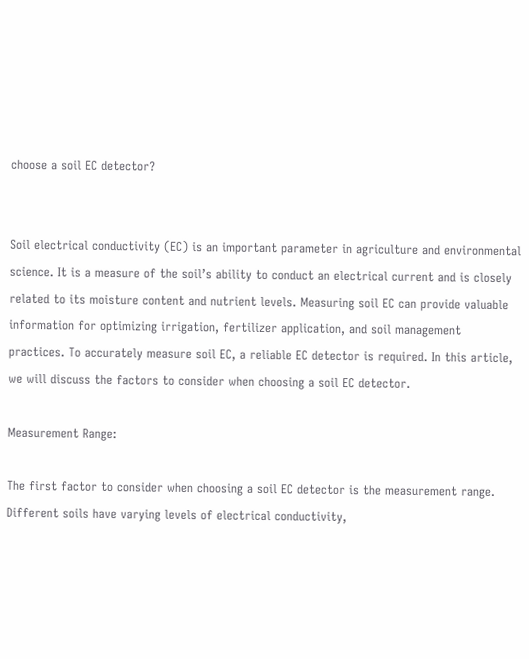choose a soil EC detector?


Soil electrical conductivity (EC) is an important parameter in agriculture and environmental science. It is a measure of the soil’s ability to conduct an electrical current and is closely related to its moisture content and nutrient levels. Measuring soil EC can provide valuable information for optimizing irrigation, fertilizer application, and soil management practices. To accurately measure soil EC, a reliable EC detector is required. In this article, we will discuss the factors to consider when choosing a soil EC detector.

Measurement Range:

The first factor to consider when choosing a soil EC detector is the measurement range. Different soils have varying levels of electrical conductivity,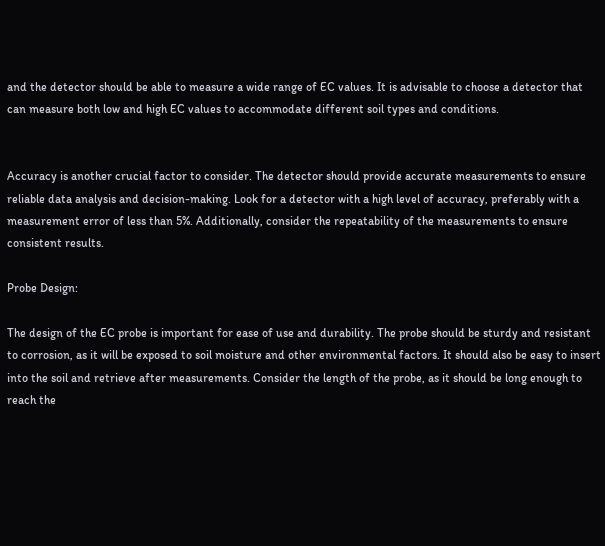and the detector should be able to measure a wide range of EC values. It is advisable to choose a detector that can measure both low and high EC values to accommodate different soil types and conditions.


Accuracy is another crucial factor to consider. The detector should provide accurate measurements to ensure reliable data analysis and decision-making. Look for a detector with a high level of accuracy, preferably with a measurement error of less than 5%. Additionally, consider the repeatability of the measurements to ensure consistent results.

Probe Design:

The design of the EC probe is important for ease of use and durability. The probe should be sturdy and resistant to corrosion, as it will be exposed to soil moisture and other environmental factors. It should also be easy to insert into the soil and retrieve after measurements. Consider the length of the probe, as it should be long enough to reach the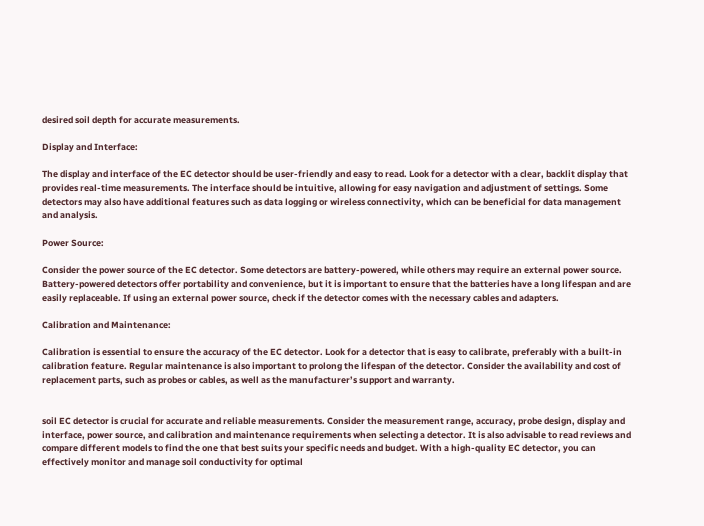desired soil depth for accurate measurements.

Display and Interface:

The display and interface of the EC detector should be user-friendly and easy to read. Look for a detector with a clear, backlit display that provides real-time measurements. The interface should be intuitive, allowing for easy navigation and adjustment of settings. Some detectors may also have additional features such as data logging or wireless connectivity, which can be beneficial for data management and analysis.

Power Source:

Consider the power source of the EC detector. Some detectors are battery-powered, while others may require an external power source. Battery-powered detectors offer portability and convenience, but it is important to ensure that the batteries have a long lifespan and are easily replaceable. If using an external power source, check if the detector comes with the necessary cables and adapters.

Calibration and Maintenance:

Calibration is essential to ensure the accuracy of the EC detector. Look for a detector that is easy to calibrate, preferably with a built-in calibration feature. Regular maintenance is also important to prolong the lifespan of the detector. Consider the availability and cost of replacement parts, such as probes or cables, as well as the manufacturer’s support and warranty.


soil EC detector is crucial for accurate and reliable measurements. Consider the measurement range, accuracy, probe design, display and interface, power source, and calibration and maintenance requirements when selecting a detector. It is also advisable to read reviews and compare different models to find the one that best suits your specific needs and budget. With a high-quality EC detector, you can effectively monitor and manage soil conductivity for optimal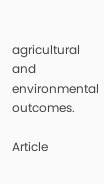agricultural and environmental outcomes.

Article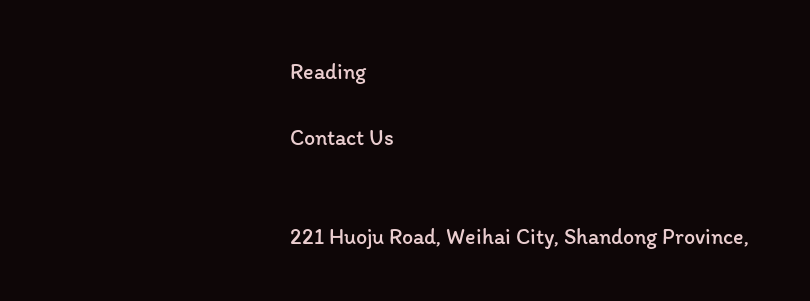Reading

Contact Us


221 Huoju Road, Weihai City, Shandong Province,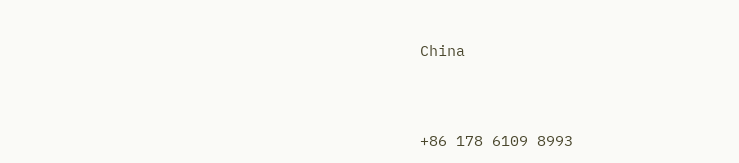China



+86 178 6109 8993